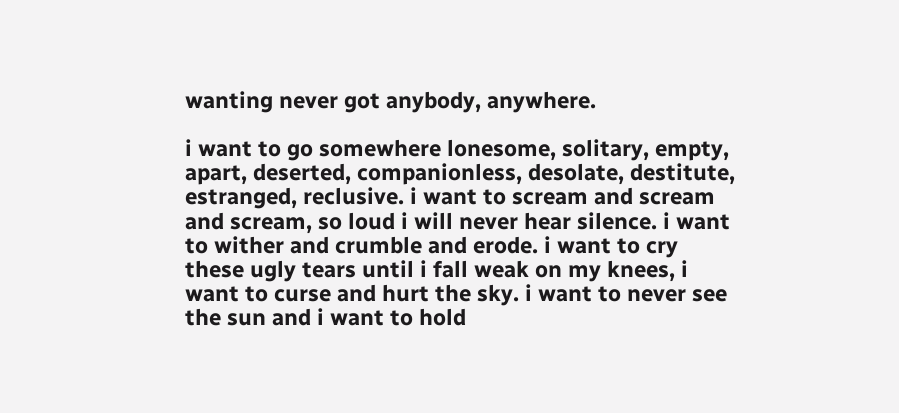wanting never got anybody, anywhere.

i want to go somewhere lonesome, solitary, empty, apart, deserted, companionless, desolate, destitute, estranged, reclusive. i want to scream and scream and scream, so loud i will never hear silence. i want to wither and crumble and erode. i want to cry these ugly tears until i fall weak on my knees, i want to curse and hurt the sky. i want to never see the sun and i want to hold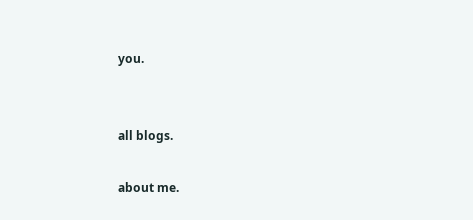you.


all blogs.

about me.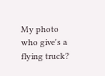My photo
who give's a flying truck?